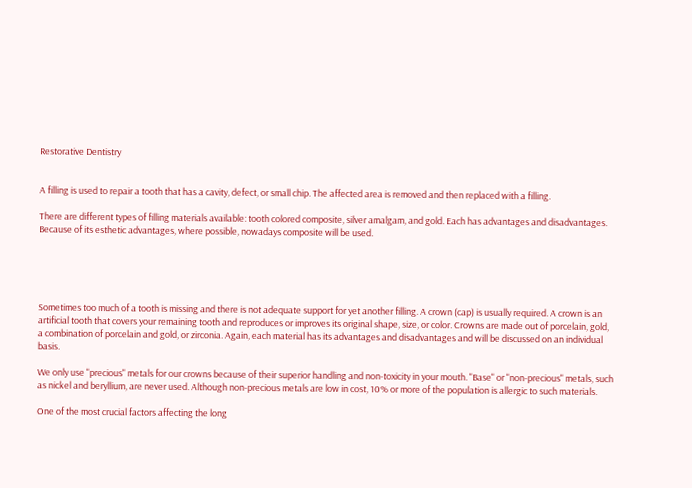Restorative Dentistry


A filling is used to repair a tooth that has a cavity, defect, or small chip. The affected area is removed and then replaced with a filling.

There are different types of filling materials available: tooth colored composite, silver amalgam, and gold. Each has advantages and disadvantages. Because of its esthetic advantages, where possible, nowadays composite will be used.





Sometimes too much of a tooth is missing and there is not adequate support for yet another filling. A crown (cap) is usually required. A crown is an artificial tooth that covers your remaining tooth and reproduces or improves its original shape, size, or color. Crowns are made out of porcelain, gold, a combination of porcelain and gold, or zirconia. Again, each material has its advantages and disadvantages and will be discussed on an individual basis.

We only use "precious" metals for our crowns because of their superior handling and non-toxicity in your mouth. "Base" or "non-precious" metals, such as nickel and beryllium, are never used. Although non-precious metals are low in cost, 10% or more of the population is allergic to such materials.

One of the most crucial factors affecting the long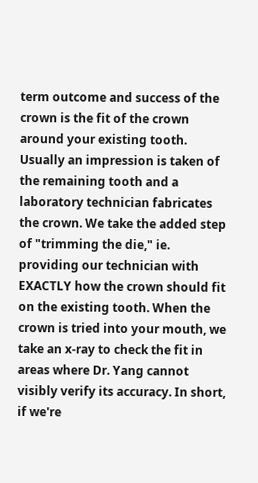term outcome and success of the crown is the fit of the crown around your existing tooth. Usually an impression is taken of the remaining tooth and a laboratory technician fabricates the crown. We take the added step of "trimming the die," ie. providing our technician with EXACTLY how the crown should fit on the existing tooth. When the crown is tried into your mouth, we take an x-ray to check the fit in areas where Dr. Yang cannot visibly verify its accuracy. In short, if we're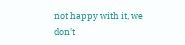not happy with it, we don't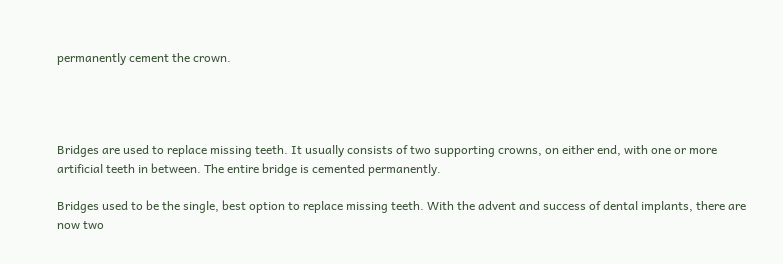permanently cement the crown.




Bridges are used to replace missing teeth. It usually consists of two supporting crowns, on either end, with one or more artificial teeth in between. The entire bridge is cemented permanently.

Bridges used to be the single, best option to replace missing teeth. With the advent and success of dental implants, there are now two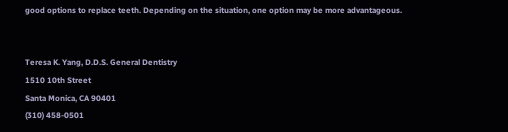good options to replace teeth. Depending on the situation, one option may be more advantageous.


Teresa K. Yang, D.D.S. General Dentistry
1510 10th Street
Santa Monica, CA 90401
(310) 458-0501